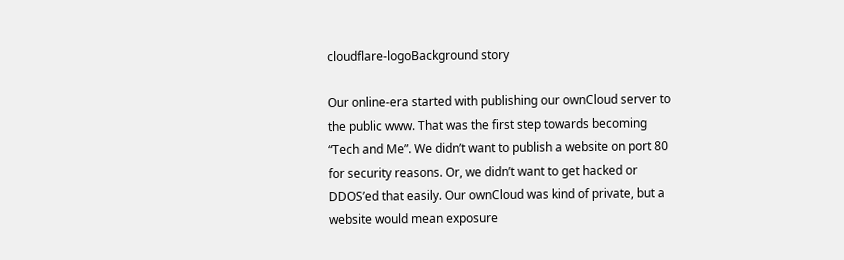cloudflare-logoBackground story

Our online-era started with publishing our ownCloud server to the public www. That was the first step towards becoming “Tech and Me”. We didn’t want to publish a website on port 80 for security reasons. Or, we didn’t want to get hacked or DDOS’ed that easily. Our ownCloud was kind of private, but a website would mean exposure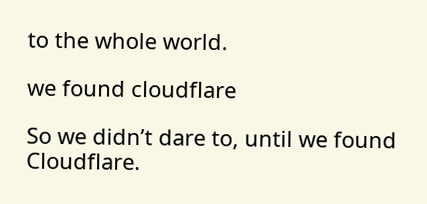to the whole world.

we found cloudflare

So we didn’t dare to, until we found Cloudflare.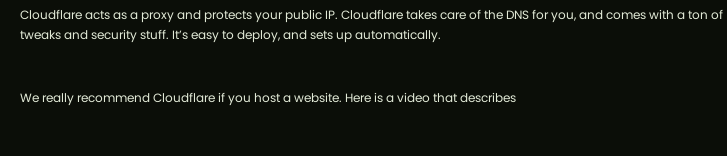Cloudflare acts as a proxy and protects your public IP. Cloudflare takes care of the DNS for you, and comes with a ton of tweaks and security stuff. It’s easy to deploy, and sets up automatically.


We really recommend Cloudflare if you host a website. Here is a video that describes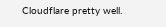Cloudflare pretty well.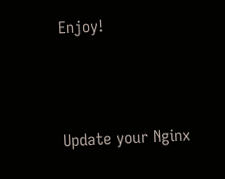Enjoy!




Update your Nginx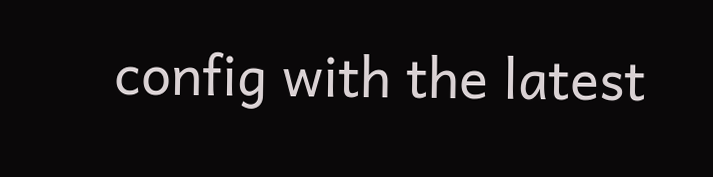config with the latest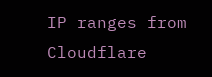IP ranges from Cloudflare